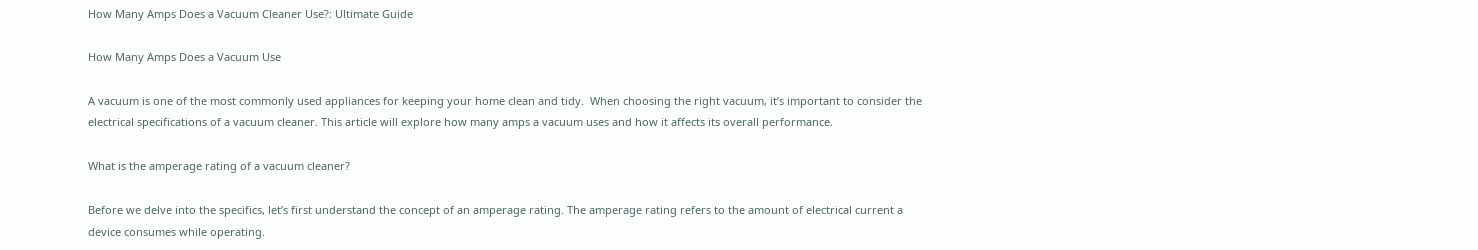How Many Amps Does a Vacuum Cleaner Use?: Ultimate Guide

How Many Amps Does a Vacuum Use

A vacuum is one of the most commonly used appliances for keeping your home clean and tidy.  When choosing the right vacuum, it’s important to consider the electrical specifications of a vacuum cleaner. This article will explore how many amps a vacuum uses and how it affects its overall performance.

What is the amperage rating of a vacuum cleaner?

Before we delve into the specifics, let’s first understand the concept of an amperage rating. The amperage rating refers to the amount of electrical current a device consumes while operating.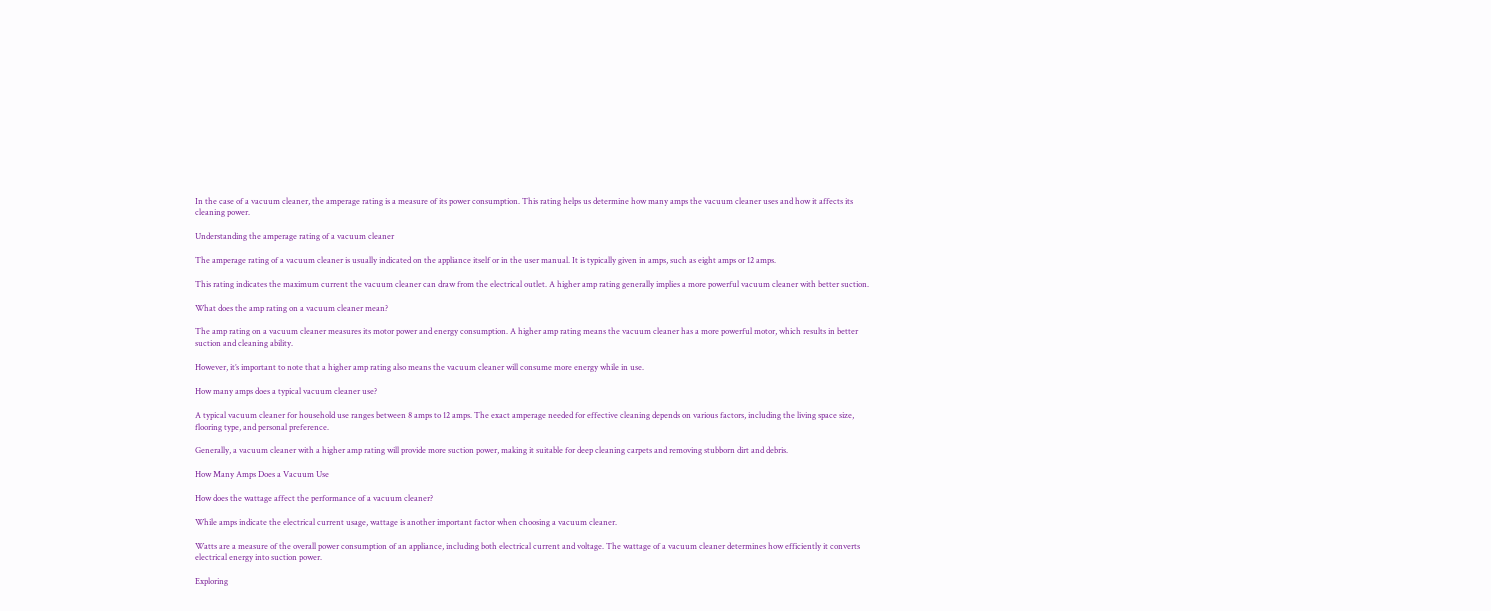In the case of a vacuum cleaner, the amperage rating is a measure of its power consumption. This rating helps us determine how many amps the vacuum cleaner uses and how it affects its cleaning power.

Understanding the amperage rating of a vacuum cleaner

The amperage rating of a vacuum cleaner is usually indicated on the appliance itself or in the user manual. It is typically given in amps, such as eight amps or 12 amps.

This rating indicates the maximum current the vacuum cleaner can draw from the electrical outlet. A higher amp rating generally implies a more powerful vacuum cleaner with better suction.

What does the amp rating on a vacuum cleaner mean?

The amp rating on a vacuum cleaner measures its motor power and energy consumption. A higher amp rating means the vacuum cleaner has a more powerful motor, which results in better suction and cleaning ability.

However, it’s important to note that a higher amp rating also means the vacuum cleaner will consume more energy while in use.

How many amps does a typical vacuum cleaner use?

A typical vacuum cleaner for household use ranges between 8 amps to 12 amps. The exact amperage needed for effective cleaning depends on various factors, including the living space size, flooring type, and personal preference.

Generally, a vacuum cleaner with a higher amp rating will provide more suction power, making it suitable for deep cleaning carpets and removing stubborn dirt and debris.

How Many Amps Does a Vacuum Use

How does the wattage affect the performance of a vacuum cleaner?

While amps indicate the electrical current usage, wattage is another important factor when choosing a vacuum cleaner.

Watts are a measure of the overall power consumption of an appliance, including both electrical current and voltage. The wattage of a vacuum cleaner determines how efficiently it converts electrical energy into suction power.

Exploring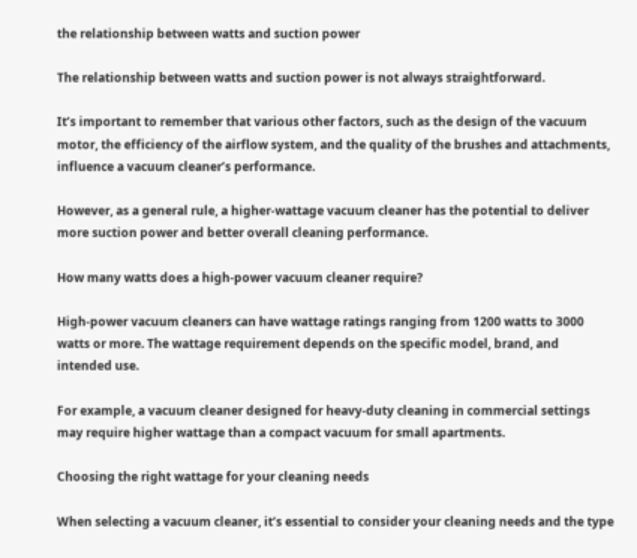the relationship between watts and suction power

The relationship between watts and suction power is not always straightforward.

It’s important to remember that various other factors, such as the design of the vacuum motor, the efficiency of the airflow system, and the quality of the brushes and attachments, influence a vacuum cleaner’s performance.

However, as a general rule, a higher-wattage vacuum cleaner has the potential to deliver more suction power and better overall cleaning performance.

How many watts does a high-power vacuum cleaner require?

High-power vacuum cleaners can have wattage ratings ranging from 1200 watts to 3000 watts or more. The wattage requirement depends on the specific model, brand, and intended use.

For example, a vacuum cleaner designed for heavy-duty cleaning in commercial settings may require higher wattage than a compact vacuum for small apartments.

Choosing the right wattage for your cleaning needs

When selecting a vacuum cleaner, it’s essential to consider your cleaning needs and the type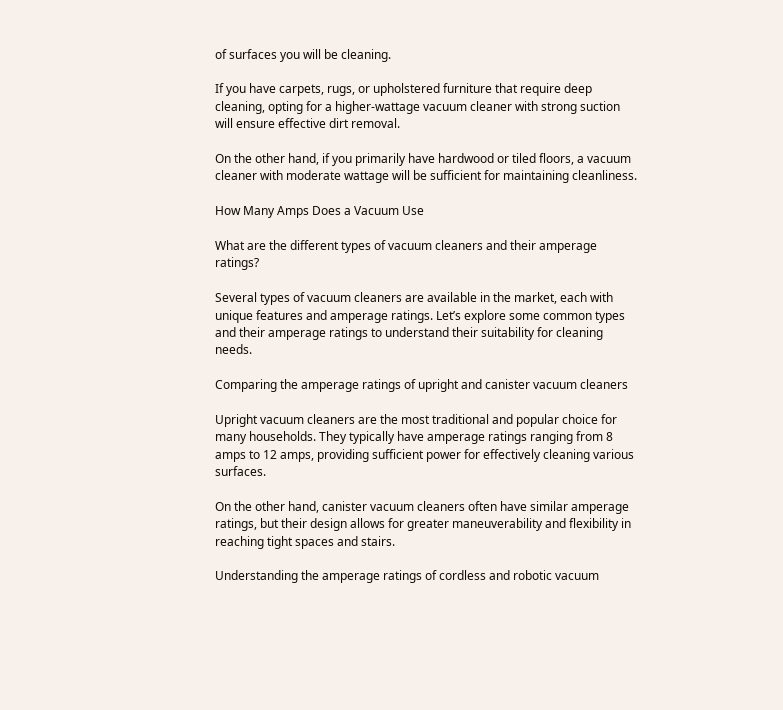of surfaces you will be cleaning.

If you have carpets, rugs, or upholstered furniture that require deep cleaning, opting for a higher-wattage vacuum cleaner with strong suction will ensure effective dirt removal.

On the other hand, if you primarily have hardwood or tiled floors, a vacuum cleaner with moderate wattage will be sufficient for maintaining cleanliness.

How Many Amps Does a Vacuum Use

What are the different types of vacuum cleaners and their amperage ratings?

Several types of vacuum cleaners are available in the market, each with unique features and amperage ratings. Let’s explore some common types and their amperage ratings to understand their suitability for cleaning needs.

Comparing the amperage ratings of upright and canister vacuum cleaners

Upright vacuum cleaners are the most traditional and popular choice for many households. They typically have amperage ratings ranging from 8 amps to 12 amps, providing sufficient power for effectively cleaning various surfaces.

On the other hand, canister vacuum cleaners often have similar amperage ratings, but their design allows for greater maneuverability and flexibility in reaching tight spaces and stairs.

Understanding the amperage ratings of cordless and robotic vacuum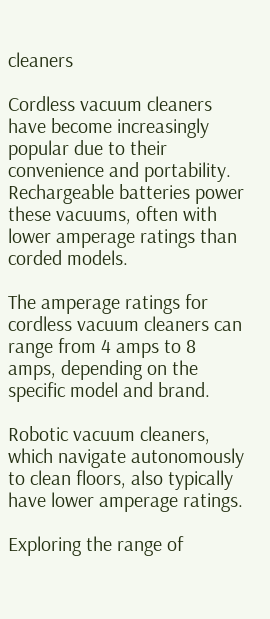cleaners

Cordless vacuum cleaners have become increasingly popular due to their convenience and portability. Rechargeable batteries power these vacuums, often with lower amperage ratings than corded models.

The amperage ratings for cordless vacuum cleaners can range from 4 amps to 8 amps, depending on the specific model and brand.

Robotic vacuum cleaners, which navigate autonomously to clean floors, also typically have lower amperage ratings.

Exploring the range of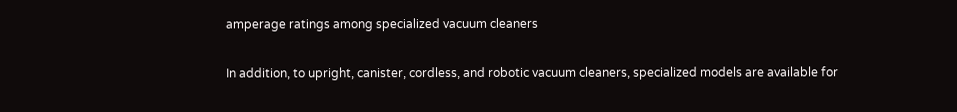amperage ratings among specialized vacuum cleaners

In addition, to upright, canister, cordless, and robotic vacuum cleaners, specialized models are available for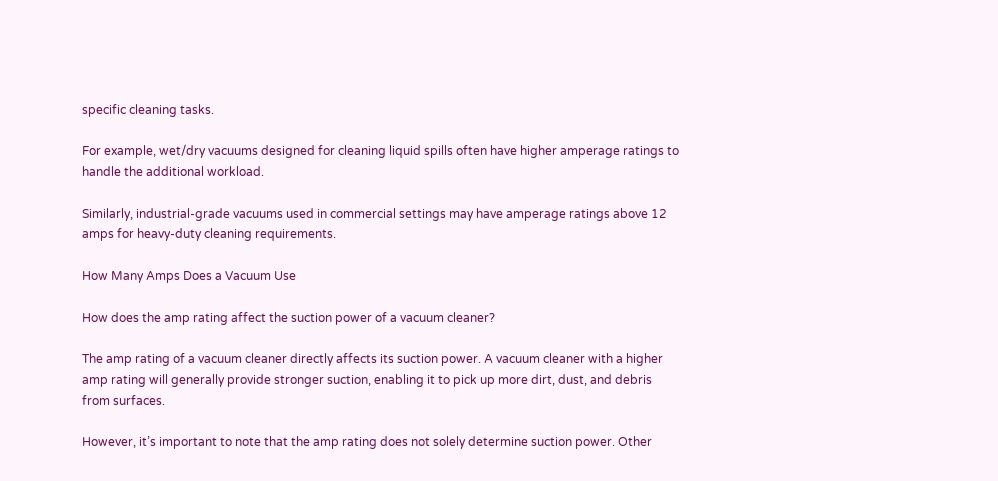specific cleaning tasks.

For example, wet/dry vacuums designed for cleaning liquid spills often have higher amperage ratings to handle the additional workload.

Similarly, industrial-grade vacuums used in commercial settings may have amperage ratings above 12 amps for heavy-duty cleaning requirements.

How Many Amps Does a Vacuum Use

How does the amp rating affect the suction power of a vacuum cleaner?

The amp rating of a vacuum cleaner directly affects its suction power. A vacuum cleaner with a higher amp rating will generally provide stronger suction, enabling it to pick up more dirt, dust, and debris from surfaces.

However, it’s important to note that the amp rating does not solely determine suction power. Other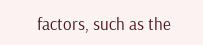factors, such as the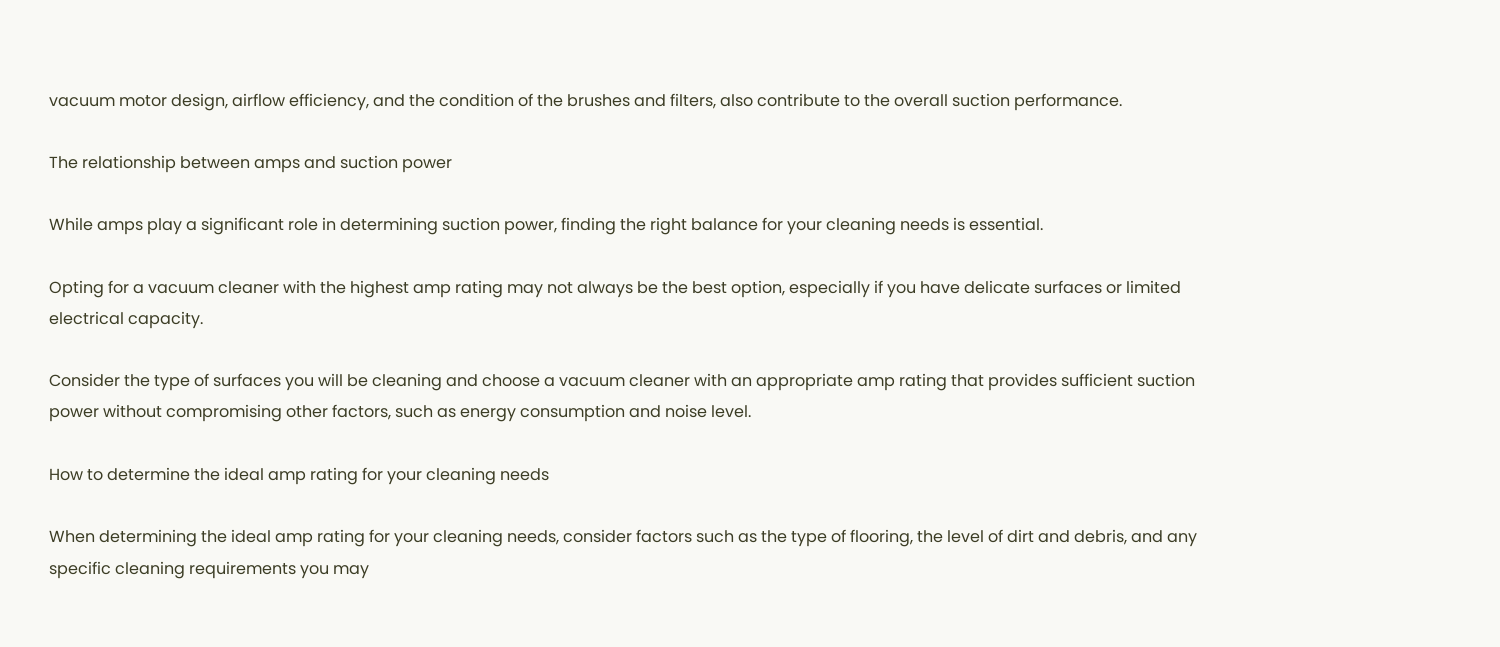vacuum motor design, airflow efficiency, and the condition of the brushes and filters, also contribute to the overall suction performance.

The relationship between amps and suction power

While amps play a significant role in determining suction power, finding the right balance for your cleaning needs is essential.

Opting for a vacuum cleaner with the highest amp rating may not always be the best option, especially if you have delicate surfaces or limited electrical capacity.

Consider the type of surfaces you will be cleaning and choose a vacuum cleaner with an appropriate amp rating that provides sufficient suction power without compromising other factors, such as energy consumption and noise level.

How to determine the ideal amp rating for your cleaning needs

When determining the ideal amp rating for your cleaning needs, consider factors such as the type of flooring, the level of dirt and debris, and any specific cleaning requirements you may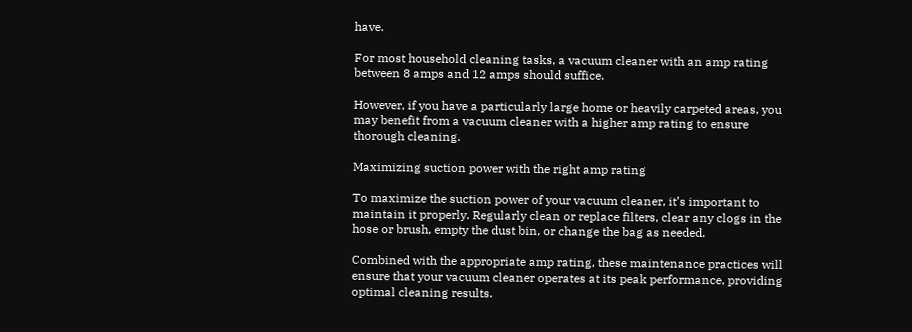have.

For most household cleaning tasks, a vacuum cleaner with an amp rating between 8 amps and 12 amps should suffice.

However, if you have a particularly large home or heavily carpeted areas, you may benefit from a vacuum cleaner with a higher amp rating to ensure thorough cleaning.

Maximizing suction power with the right amp rating

To maximize the suction power of your vacuum cleaner, it’s important to maintain it properly. Regularly clean or replace filters, clear any clogs in the hose or brush, empty the dust bin, or change the bag as needed.

Combined with the appropriate amp rating, these maintenance practices will ensure that your vacuum cleaner operates at its peak performance, providing optimal cleaning results.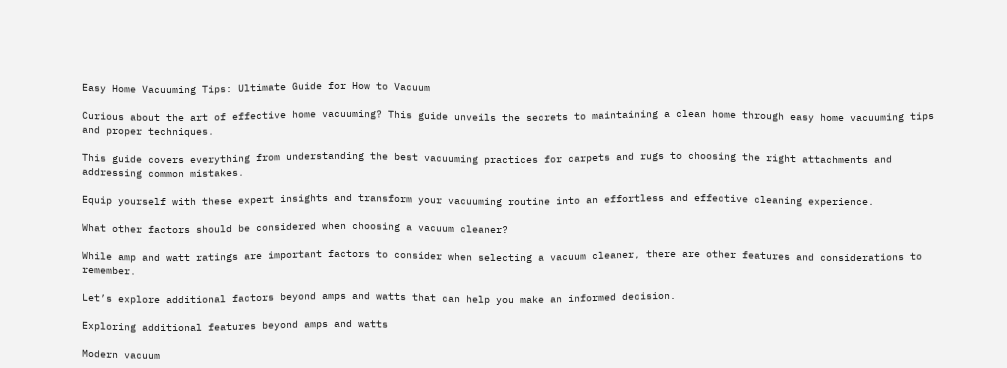Easy Home Vacuuming Tips: Ultimate Guide for How to Vacuum

Curious about the art of effective home vacuuming? This guide unveils the secrets to maintaining a clean home through easy home vacuuming tips and proper techniques.

This guide covers everything from understanding the best vacuuming practices for carpets and rugs to choosing the right attachments and addressing common mistakes.

Equip yourself with these expert insights and transform your vacuuming routine into an effortless and effective cleaning experience.

What other factors should be considered when choosing a vacuum cleaner?

While amp and watt ratings are important factors to consider when selecting a vacuum cleaner, there are other features and considerations to remember.

Let’s explore additional factors beyond amps and watts that can help you make an informed decision.

Exploring additional features beyond amps and watts

Modern vacuum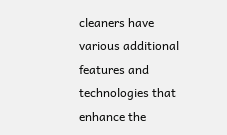cleaners have various additional features and technologies that enhance the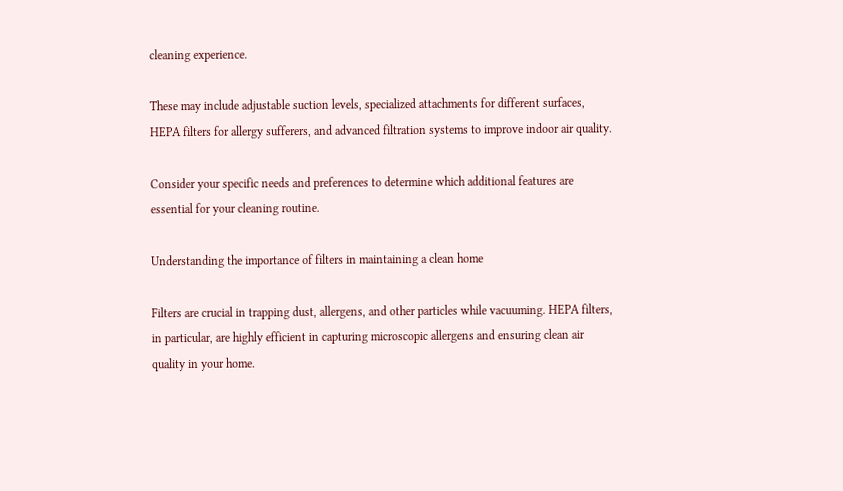cleaning experience.

These may include adjustable suction levels, specialized attachments for different surfaces, HEPA filters for allergy sufferers, and advanced filtration systems to improve indoor air quality.

Consider your specific needs and preferences to determine which additional features are essential for your cleaning routine.

Understanding the importance of filters in maintaining a clean home

Filters are crucial in trapping dust, allergens, and other particles while vacuuming. HEPA filters, in particular, are highly efficient in capturing microscopic allergens and ensuring clean air quality in your home.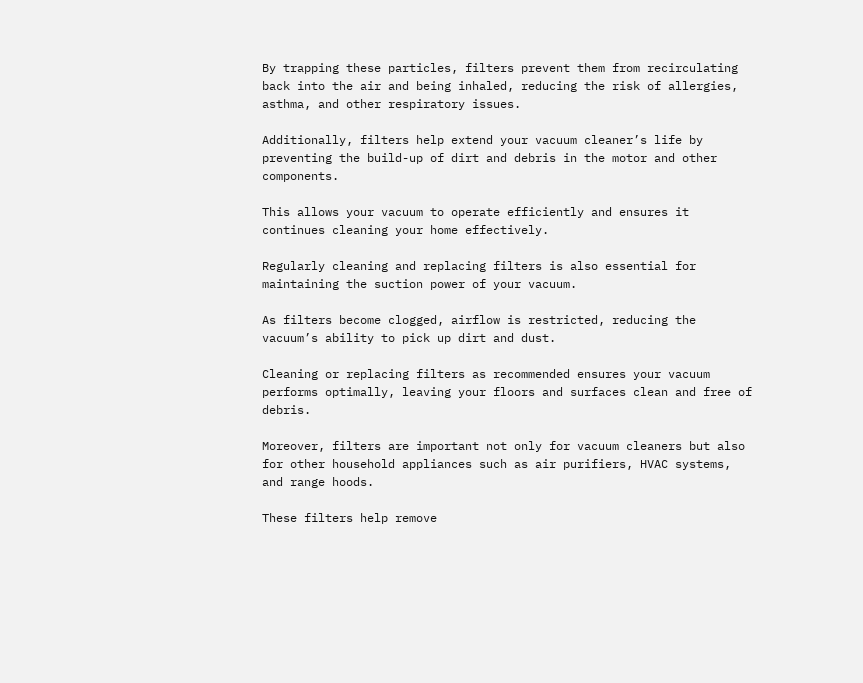By trapping these particles, filters prevent them from recirculating back into the air and being inhaled, reducing the risk of allergies, asthma, and other respiratory issues.

Additionally, filters help extend your vacuum cleaner’s life by preventing the build-up of dirt and debris in the motor and other components.

This allows your vacuum to operate efficiently and ensures it continues cleaning your home effectively.

Regularly cleaning and replacing filters is also essential for maintaining the suction power of your vacuum.

As filters become clogged, airflow is restricted, reducing the vacuum’s ability to pick up dirt and dust.

Cleaning or replacing filters as recommended ensures your vacuum performs optimally, leaving your floors and surfaces clean and free of debris.

Moreover, filters are important not only for vacuum cleaners but also for other household appliances such as air purifiers, HVAC systems, and range hoods.

These filters help remove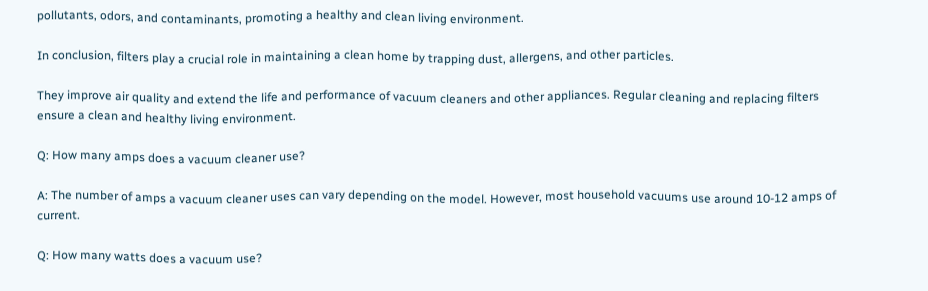pollutants, odors, and contaminants, promoting a healthy and clean living environment.

In conclusion, filters play a crucial role in maintaining a clean home by trapping dust, allergens, and other particles.

They improve air quality and extend the life and performance of vacuum cleaners and other appliances. Regular cleaning and replacing filters ensure a clean and healthy living environment.

Q: How many amps does a vacuum cleaner use?

A: The number of amps a vacuum cleaner uses can vary depending on the model. However, most household vacuums use around 10-12 amps of current.

Q: How many watts does a vacuum use?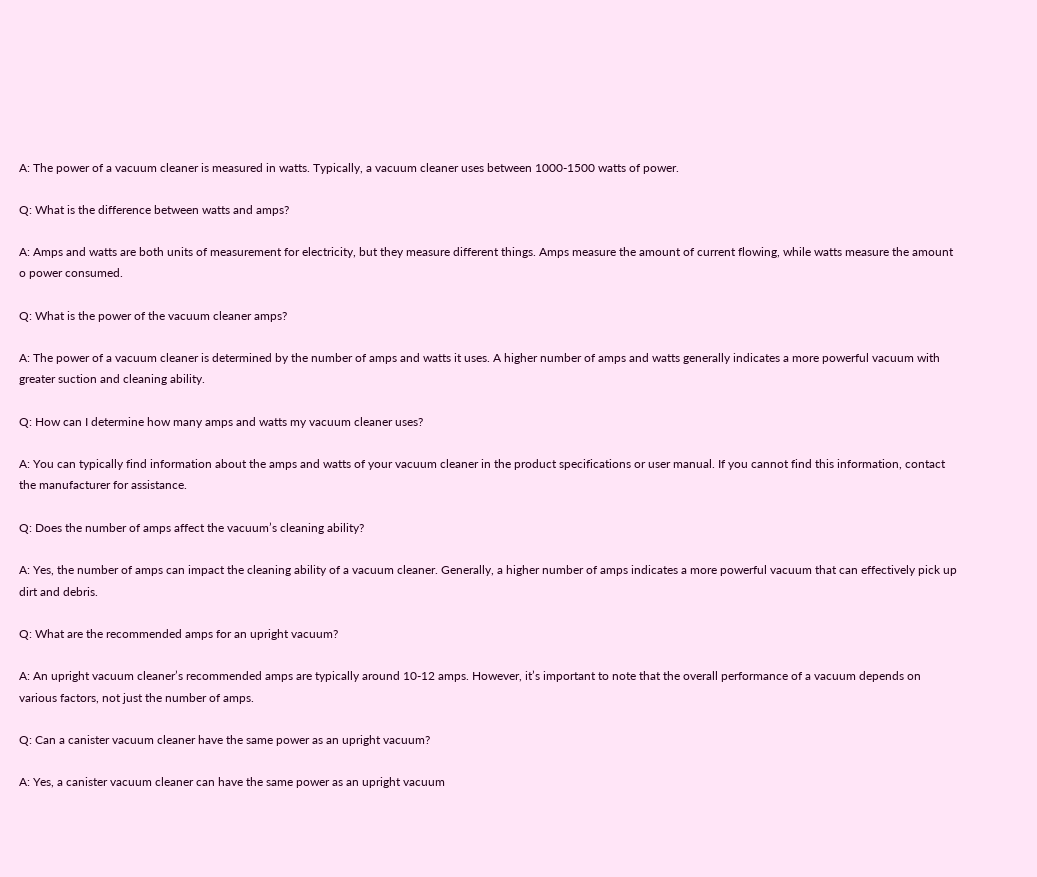A: The power of a vacuum cleaner is measured in watts. Typically, a vacuum cleaner uses between 1000-1500 watts of power.

Q: What is the difference between watts and amps?

A: Amps and watts are both units of measurement for electricity, but they measure different things. Amps measure the amount of current flowing, while watts measure the amount o power consumed.

Q: What is the power of the vacuum cleaner amps?

A: The power of a vacuum cleaner is determined by the number of amps and watts it uses. A higher number of amps and watts generally indicates a more powerful vacuum with greater suction and cleaning ability.

Q: How can I determine how many amps and watts my vacuum cleaner uses?

A: You can typically find information about the amps and watts of your vacuum cleaner in the product specifications or user manual. If you cannot find this information, contact the manufacturer for assistance.

Q: Does the number of amps affect the vacuum’s cleaning ability?

A: Yes, the number of amps can impact the cleaning ability of a vacuum cleaner. Generally, a higher number of amps indicates a more powerful vacuum that can effectively pick up dirt and debris.

Q: What are the recommended amps for an upright vacuum?

A: An upright vacuum cleaner’s recommended amps are typically around 10-12 amps. However, it’s important to note that the overall performance of a vacuum depends on various factors, not just the number of amps.

Q: Can a canister vacuum cleaner have the same power as an upright vacuum?

A: Yes, a canister vacuum cleaner can have the same power as an upright vacuum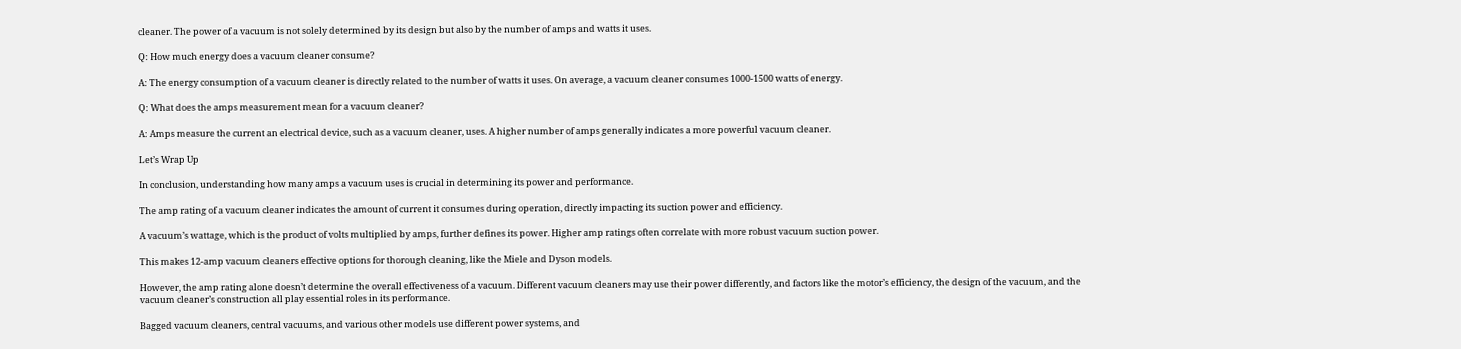cleaner. The power of a vacuum is not solely determined by its design but also by the number of amps and watts it uses.

Q: How much energy does a vacuum cleaner consume?

A: The energy consumption of a vacuum cleaner is directly related to the number of watts it uses. On average, a vacuum cleaner consumes 1000-1500 watts of energy.

Q: What does the amps measurement mean for a vacuum cleaner?

A: Amps measure the current an electrical device, such as a vacuum cleaner, uses. A higher number of amps generally indicates a more powerful vacuum cleaner.

Let’s Wrap Up

In conclusion, understanding how many amps a vacuum uses is crucial in determining its power and performance.

The amp rating of a vacuum cleaner indicates the amount of current it consumes during operation, directly impacting its suction power and efficiency.

A vacuum’s wattage, which is the product of volts multiplied by amps, further defines its power. Higher amp ratings often correlate with more robust vacuum suction power.

This makes 12-amp vacuum cleaners effective options for thorough cleaning, like the Miele and Dyson models.

However, the amp rating alone doesn’t determine the overall effectiveness of a vacuum. Different vacuum cleaners may use their power differently, and factors like the motor’s efficiency, the design of the vacuum, and the vacuum cleaner’s construction all play essential roles in its performance.

Bagged vacuum cleaners, central vacuums, and various other models use different power systems, and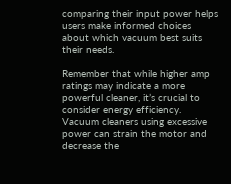comparing their input power helps users make informed choices about which vacuum best suits their needs.

Remember that while higher amp ratings may indicate a more powerful cleaner, it’s crucial to consider energy efficiency. Vacuum cleaners using excessive power can strain the motor and decrease the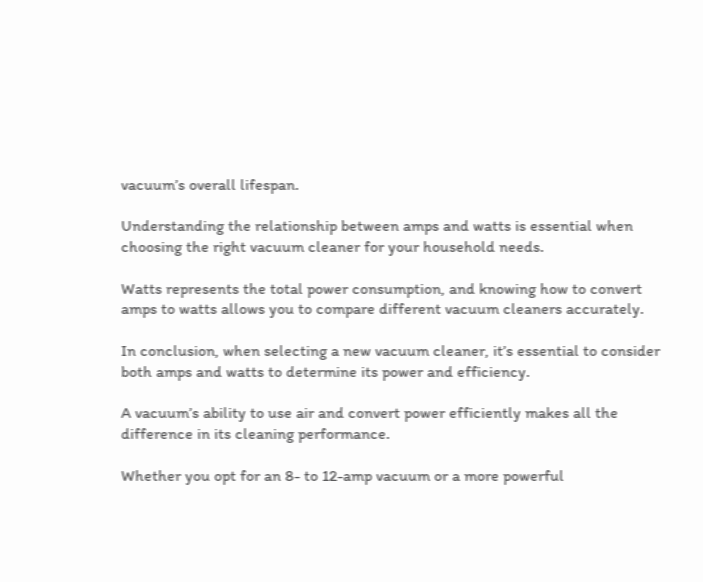vacuum’s overall lifespan.

Understanding the relationship between amps and watts is essential when choosing the right vacuum cleaner for your household needs.

Watts represents the total power consumption, and knowing how to convert amps to watts allows you to compare different vacuum cleaners accurately.

In conclusion, when selecting a new vacuum cleaner, it’s essential to consider both amps and watts to determine its power and efficiency.

A vacuum’s ability to use air and convert power efficiently makes all the difference in its cleaning performance.

Whether you opt for an 8- to 12-amp vacuum or a more powerful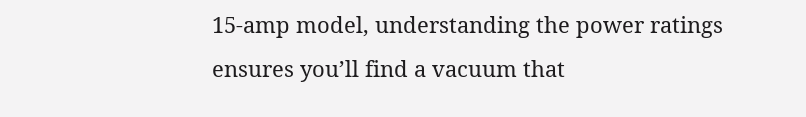15-amp model, understanding the power ratings ensures you’ll find a vacuum that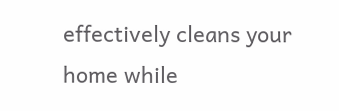effectively cleans your home while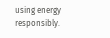using energy responsibly.